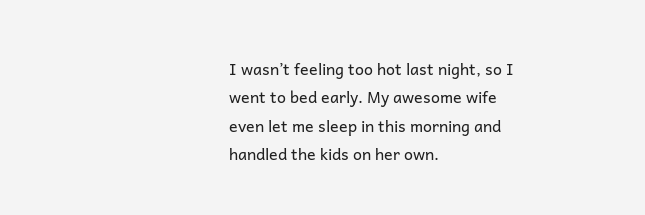I wasn’t feeling too hot last night, so I went to bed early. My awesome wife even let me sleep in this morning and handled the kids on her own.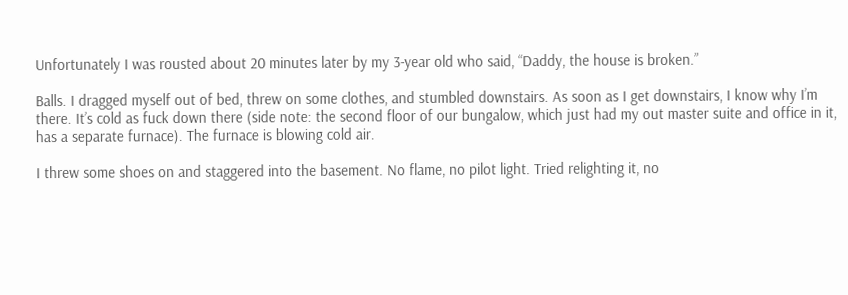Unfortunately I was rousted about 20 minutes later by my 3-year old who said, “Daddy, the house is broken.”

Balls. I dragged myself out of bed, threw on some clothes, and stumbled downstairs. As soon as I get downstairs, I know why I’m there. It’s cold as fuck down there (side note: the second floor of our bungalow, which just had my out master suite and office in it, has a separate furnace). The furnace is blowing cold air.

I threw some shoes on and staggered into the basement. No flame, no pilot light. Tried relighting it, no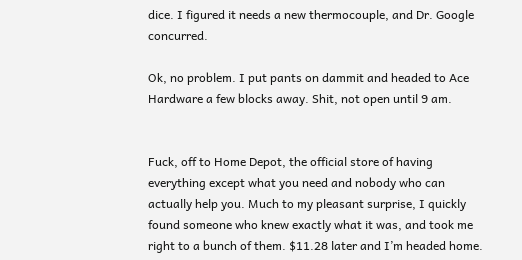dice. I figured it needs a new thermocouple, and Dr. Google concurred.

Ok, no problem. I put pants on dammit and headed to Ace Hardware a few blocks away. Shit, not open until 9 am.


Fuck, off to Home Depot, the official store of having everything except what you need and nobody who can actually help you. Much to my pleasant surprise, I quickly found someone who knew exactly what it was, and took me right to a bunch of them. $11.28 later and I’m headed home.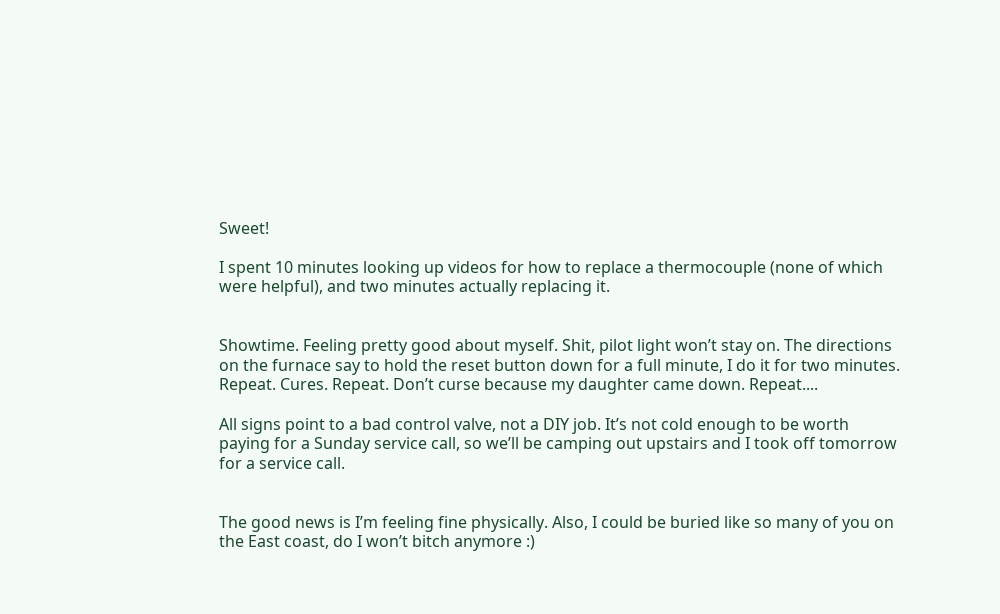Sweet!

I spent 10 minutes looking up videos for how to replace a thermocouple (none of which were helpful), and two minutes actually replacing it.


Showtime. Feeling pretty good about myself. Shit, pilot light won’t stay on. The directions on the furnace say to hold the reset button down for a full minute, I do it for two minutes. Repeat. Cures. Repeat. Don’t curse because my daughter came down. Repeat....

All signs point to a bad control valve, not a DIY job. It’s not cold enough to be worth paying for a Sunday service call, so we’ll be camping out upstairs and I took off tomorrow for a service call.


The good news is I’m feeling fine physically. Also, I could be buried like so many of you on the East coast, do I won’t bitch anymore :)